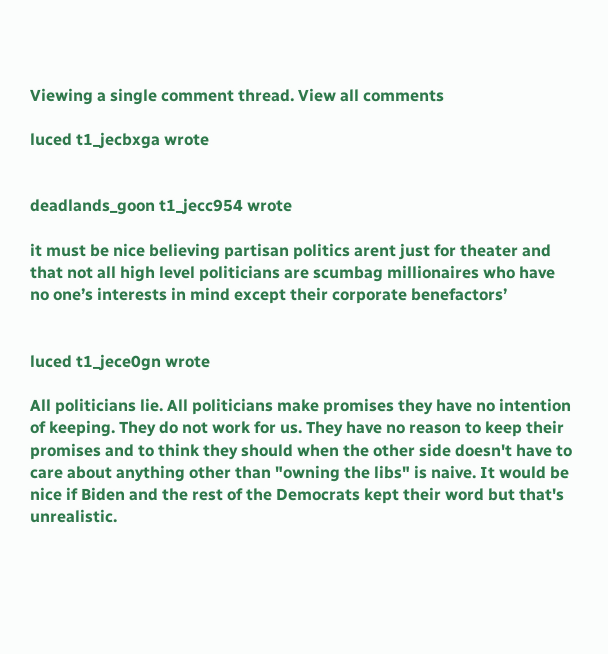Viewing a single comment thread. View all comments

luced t1_jecbxga wrote


deadlands_goon t1_jecc954 wrote

it must be nice believing partisan politics arent just for theater and that not all high level politicians are scumbag millionaires who have no one’s interests in mind except their corporate benefactors’


luced t1_jece0gn wrote

All politicians lie. All politicians make promises they have no intention of keeping. They do not work for us. They have no reason to keep their promises and to think they should when the other side doesn't have to care about anything other than "owning the libs" is naive. It would be nice if Biden and the rest of the Democrats kept their word but that's unrealistic.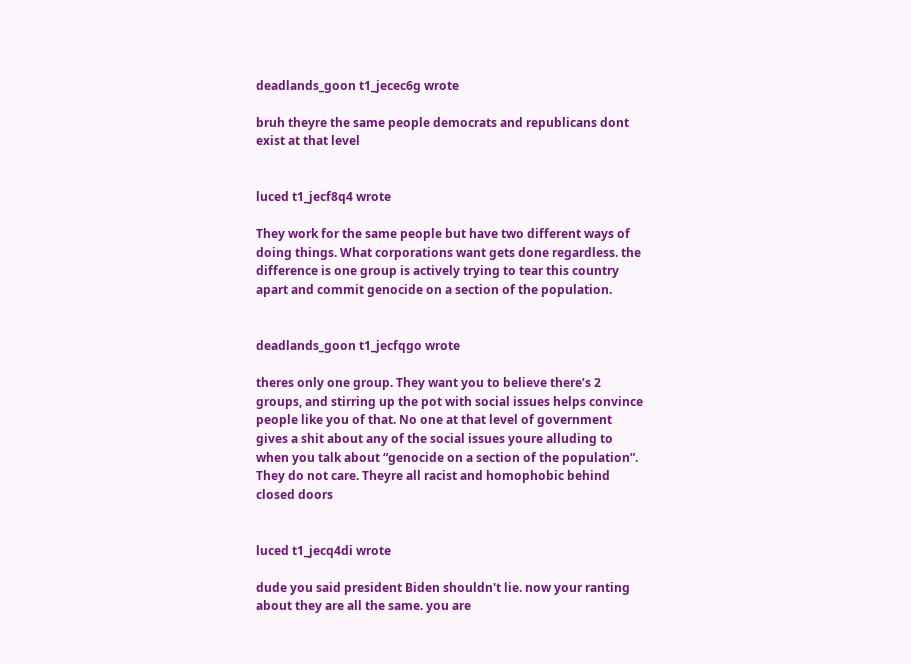deadlands_goon t1_jecec6g wrote

bruh theyre the same people democrats and republicans dont exist at that level


luced t1_jecf8q4 wrote

They work for the same people but have two different ways of doing things. What corporations want gets done regardless. the difference is one group is actively trying to tear this country apart and commit genocide on a section of the population.


deadlands_goon t1_jecfqgo wrote

theres only one group. They want you to believe there’s 2 groups, and stirring up the pot with social issues helps convince people like you of that. No one at that level of government gives a shit about any of the social issues youre alluding to when you talk about “genocide on a section of the population”. They do not care. Theyre all racist and homophobic behind closed doors


luced t1_jecq4di wrote

dude you said president Biden shouldn't lie. now your ranting about they are all the same. you are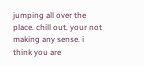jumping all over the place. chill out. your not making any sense. i think you are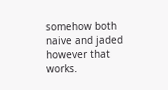somehow both naive and jaded however that works.